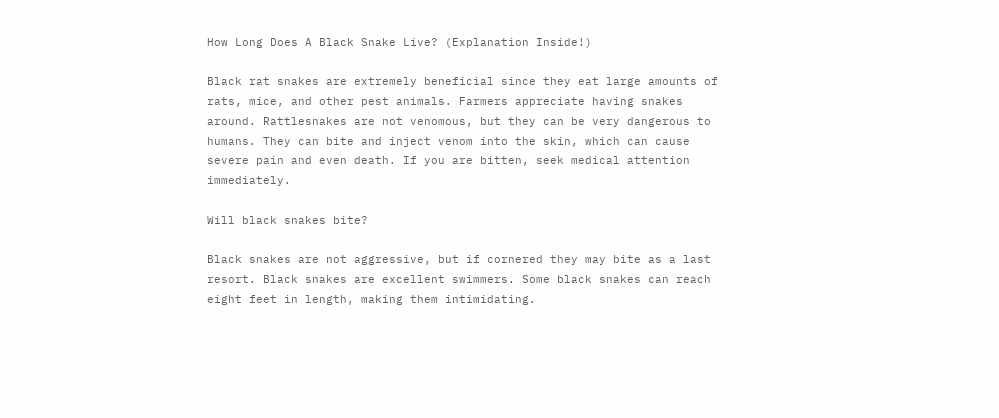How Long Does A Black Snake Live? (Explanation Inside!)

Black rat snakes are extremely beneficial since they eat large amounts of rats, mice, and other pest animals. Farmers appreciate having snakes around. Rattlesnakes are not venomous, but they can be very dangerous to humans. They can bite and inject venom into the skin, which can cause severe pain and even death. If you are bitten, seek medical attention immediately.

Will black snakes bite?

Black snakes are not aggressive, but if cornered they may bite as a last resort. Black snakes are excellent swimmers. Some black snakes can reach eight feet in length, making them intimidating.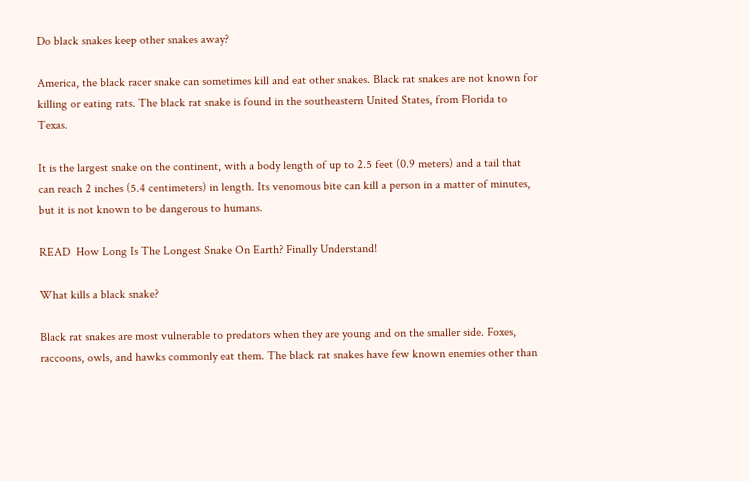Do black snakes keep other snakes away?

America, the black racer snake can sometimes kill and eat other snakes. Black rat snakes are not known for killing or eating rats. The black rat snake is found in the southeastern United States, from Florida to Texas.

It is the largest snake on the continent, with a body length of up to 2.5 feet (0.9 meters) and a tail that can reach 2 inches (5.4 centimeters) in length. Its venomous bite can kill a person in a matter of minutes, but it is not known to be dangerous to humans.

READ  How Long Is The Longest Snake On Earth? Finally Understand!

What kills a black snake?

Black rat snakes are most vulnerable to predators when they are young and on the smaller side. Foxes, raccoons, owls, and hawks commonly eat them. The black rat snakes have few known enemies other than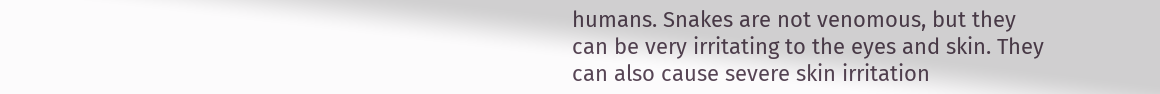humans. Snakes are not venomous, but they can be very irritating to the eyes and skin. They can also cause severe skin irritation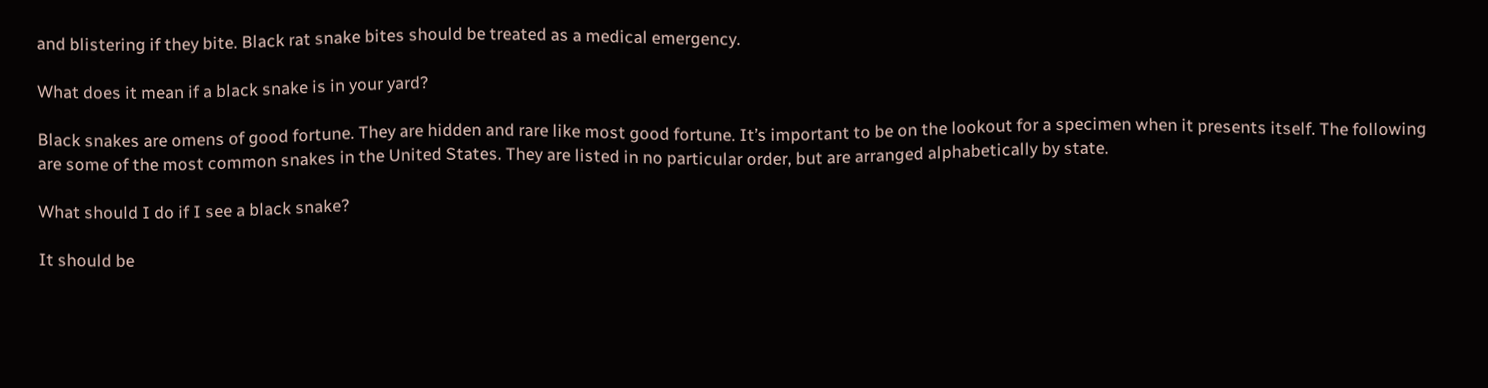and blistering if they bite. Black rat snake bites should be treated as a medical emergency.

What does it mean if a black snake is in your yard?

Black snakes are omens of good fortune. They are hidden and rare like most good fortune. It’s important to be on the lookout for a specimen when it presents itself. The following are some of the most common snakes in the United States. They are listed in no particular order, but are arranged alphabetically by state.

What should I do if I see a black snake?

It should be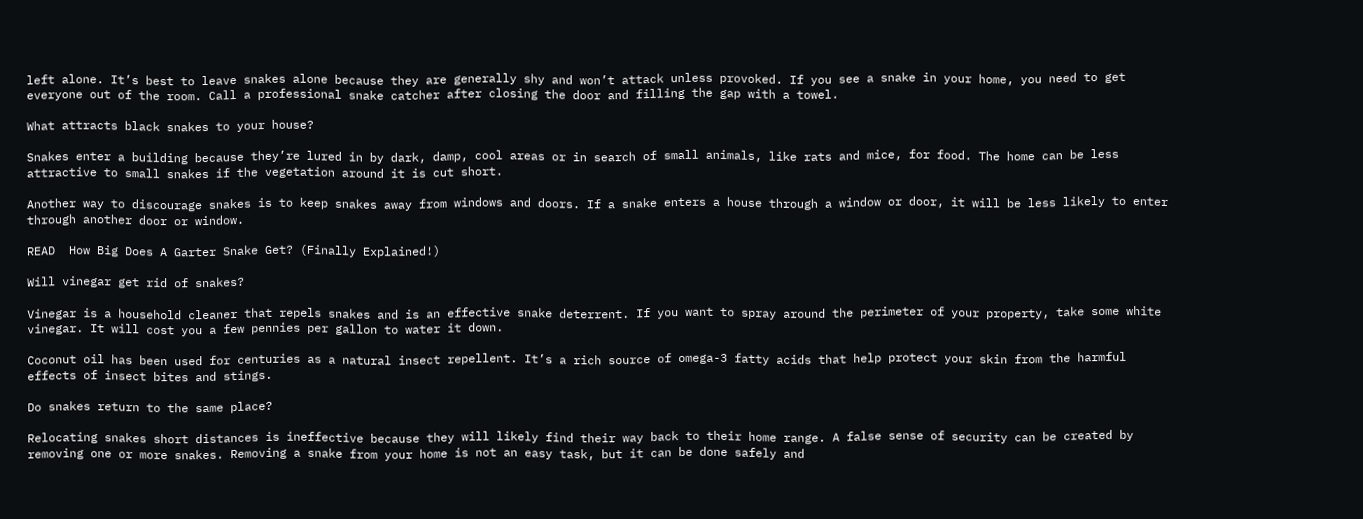left alone. It’s best to leave snakes alone because they are generally shy and won’t attack unless provoked. If you see a snake in your home, you need to get everyone out of the room. Call a professional snake catcher after closing the door and filling the gap with a towel.

What attracts black snakes to your house?

Snakes enter a building because they’re lured in by dark, damp, cool areas or in search of small animals, like rats and mice, for food. The home can be less attractive to small snakes if the vegetation around it is cut short.

Another way to discourage snakes is to keep snakes away from windows and doors. If a snake enters a house through a window or door, it will be less likely to enter through another door or window.

READ  How Big Does A Garter Snake Get? (Finally Explained!)

Will vinegar get rid of snakes?

Vinegar is a household cleaner that repels snakes and is an effective snake deterrent. If you want to spray around the perimeter of your property, take some white vinegar. It will cost you a few pennies per gallon to water it down.

Coconut oil has been used for centuries as a natural insect repellent. It’s a rich source of omega-3 fatty acids that help protect your skin from the harmful effects of insect bites and stings.

Do snakes return to the same place?

Relocating snakes short distances is ineffective because they will likely find their way back to their home range. A false sense of security can be created by removing one or more snakes. Removing a snake from your home is not an easy task, but it can be done safely and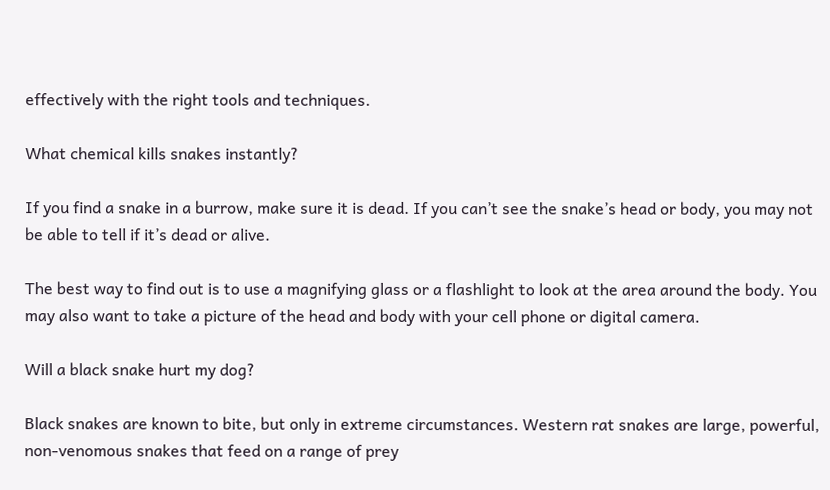effectively with the right tools and techniques.

What chemical kills snakes instantly?

If you find a snake in a burrow, make sure it is dead. If you can’t see the snake’s head or body, you may not be able to tell if it’s dead or alive.

The best way to find out is to use a magnifying glass or a flashlight to look at the area around the body. You may also want to take a picture of the head and body with your cell phone or digital camera.

Will a black snake hurt my dog?

Black snakes are known to bite, but only in extreme circumstances. Western rat snakes are large, powerful, non-venomous snakes that feed on a range of prey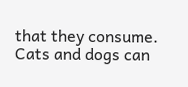that they consume. Cats and dogs can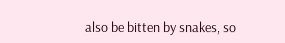also be bitten by snakes, so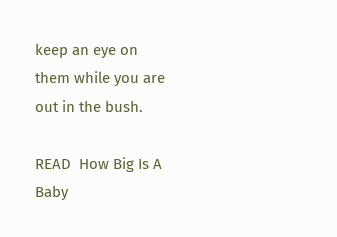keep an eye on them while you are out in the bush.

READ  How Big Is A Baby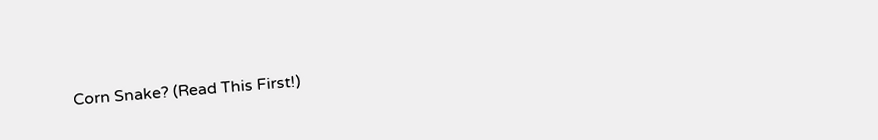Corn Snake? (Read This First!)